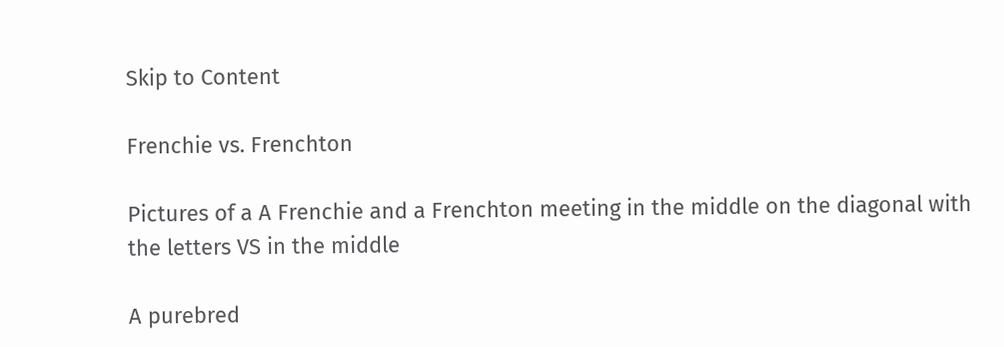Skip to Content

Frenchie vs. Frenchton

Pictures of a A Frenchie and a Frenchton meeting in the middle on the diagonal with the letters VS in the middle

A purebred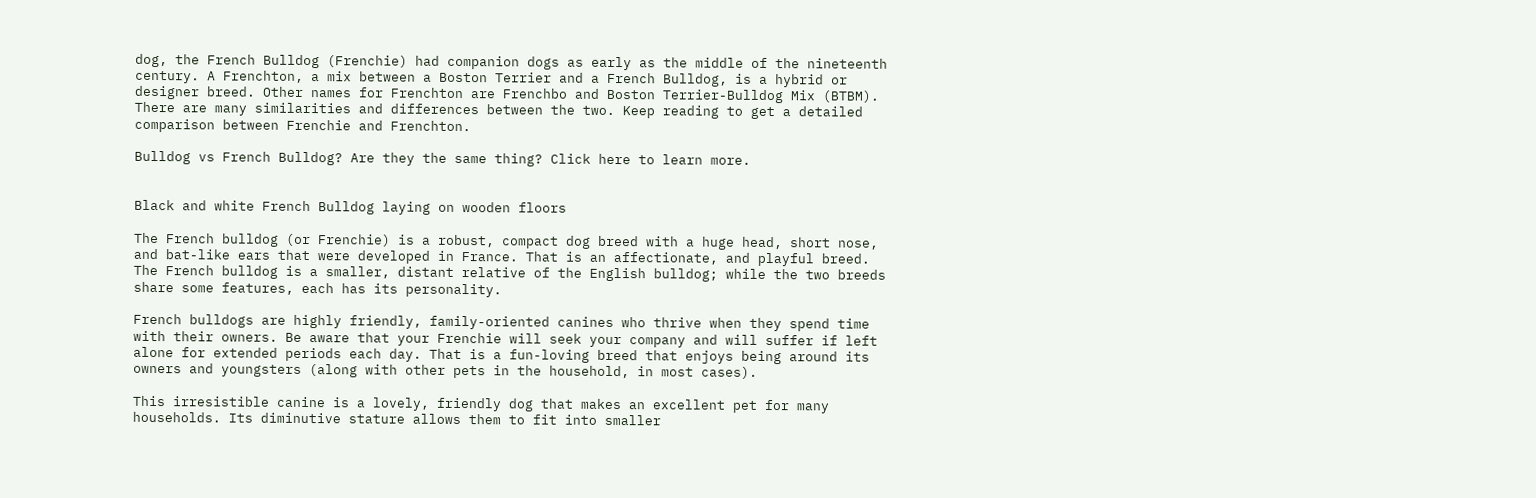dog, the French Bulldog (Frenchie) had companion dogs as early as the middle of the nineteenth century. A Frenchton, a mix between a Boston Terrier and a French Bulldog, is a hybrid or designer breed. Other names for Frenchton are Frenchbo and Boston Terrier-Bulldog Mix (BTBM). There are many similarities and differences between the two. Keep reading to get a detailed comparison between Frenchie and Frenchton.

Bulldog vs French Bulldog? Are they the same thing? Click here to learn more.


Black and white French Bulldog laying on wooden floors

The French bulldog (or Frenchie) is a robust, compact dog breed with a huge head, short nose, and bat-like ears that were developed in France. That is an affectionate, and playful breed. The French bulldog is a smaller, distant relative of the English bulldog; while the two breeds share some features, each has its personality.

French bulldogs are highly friendly, family-oriented canines who thrive when they spend time with their owners. Be aware that your Frenchie will seek your company and will suffer if left alone for extended periods each day. That is a fun-loving breed that enjoys being around its owners and youngsters (along with other pets in the household, in most cases).

This irresistible canine is a lovely, friendly dog that makes an excellent pet for many households. Its diminutive stature allows them to fit into smaller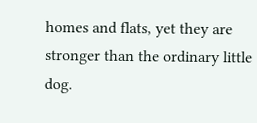homes and flats, yet they are stronger than the ordinary little dog.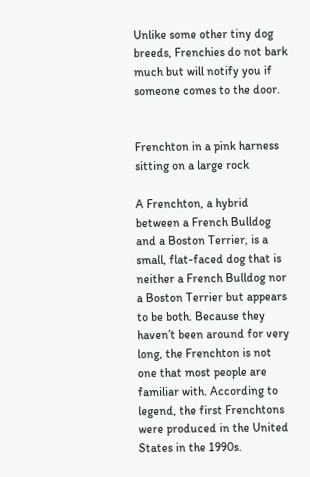Unlike some other tiny dog breeds, Frenchies do not bark much but will notify you if someone comes to the door.


Frenchton in a pink harness sitting on a large rock

A Frenchton, a hybrid between a French Bulldog and a Boston Terrier, is a small, flat-faced dog that is neither a French Bulldog nor a Boston Terrier but appears to be both. Because they haven’t been around for very long, the Frenchton is not one that most people are familiar with. According to legend, the first Frenchtons were produced in the United States in the 1990s.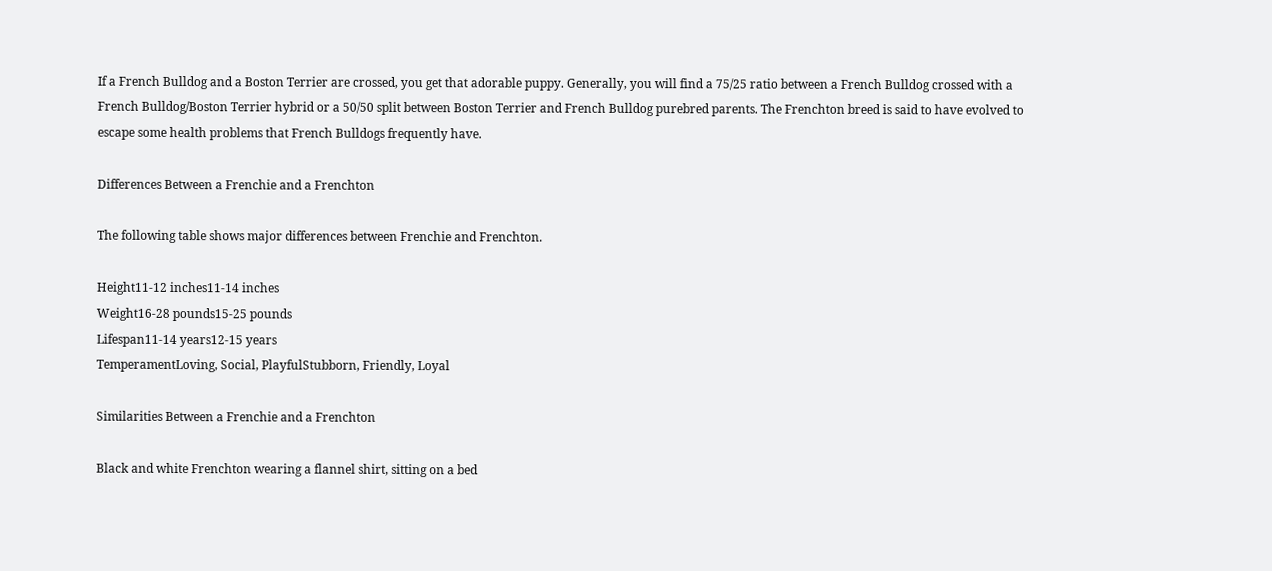If a French Bulldog and a Boston Terrier are crossed, you get that adorable puppy. Generally, you will find a 75/25 ratio between a French Bulldog crossed with a French Bulldog/Boston Terrier hybrid or a 50/50 split between Boston Terrier and French Bulldog purebred parents. The Frenchton breed is said to have evolved to escape some health problems that French Bulldogs frequently have.

Differences Between a Frenchie and a Frenchton

The following table shows major differences between Frenchie and Frenchton.

Height11-12 inches11-14 inches
Weight16-28 pounds15-25 pounds
Lifespan11-14 years12-15 years
TemperamentLoving, Social, PlayfulStubborn, Friendly, Loyal

Similarities Between a Frenchie and a Frenchton

Black and white Frenchton wearing a flannel shirt, sitting on a bed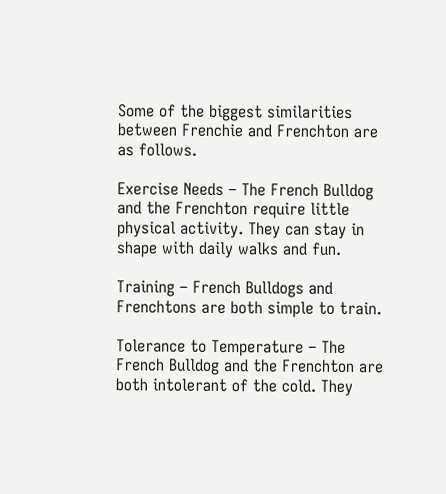Some of the biggest similarities between Frenchie and Frenchton are as follows.

Exercise Needs – The French Bulldog and the Frenchton require little physical activity. They can stay in shape with daily walks and fun.

Training – French Bulldogs and Frenchtons are both simple to train.

Tolerance to Temperature – The French Bulldog and the Frenchton are both intolerant of the cold. They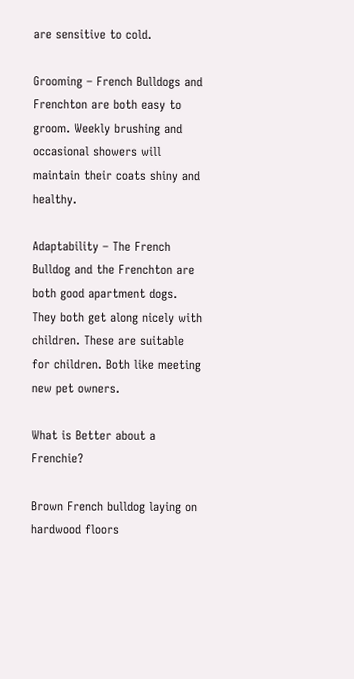are sensitive to cold.

Grooming – French Bulldogs and Frenchton are both easy to groom. Weekly brushing and occasional showers will maintain their coats shiny and healthy.

Adaptability – The French Bulldog and the Frenchton are both good apartment dogs. They both get along nicely with children. These are suitable for children. Both like meeting new pet owners.

What is Better about a Frenchie?

Brown French bulldog laying on hardwood floors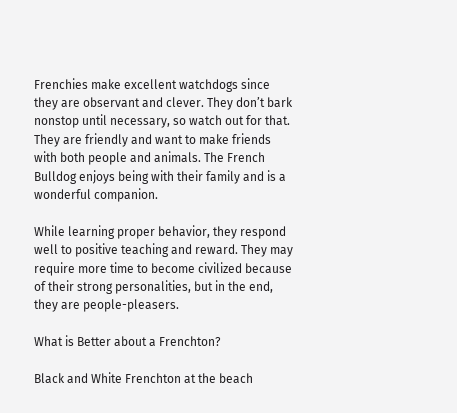Frenchies make excellent watchdogs since they are observant and clever. They don’t bark nonstop until necessary, so watch out for that. They are friendly and want to make friends with both people and animals. The French Bulldog enjoys being with their family and is a wonderful companion.

While learning proper behavior, they respond well to positive teaching and reward. They may require more time to become civilized because of their strong personalities, but in the end, they are people-pleasers.

What is Better about a Frenchton?

Black and White Frenchton at the beach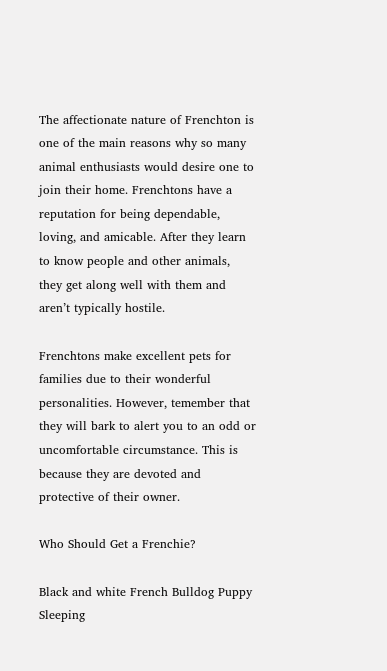The affectionate nature of Frenchton is one of the main reasons why so many animal enthusiasts would desire one to join their home. Frenchtons have a reputation for being dependable, loving, and amicable. After they learn to know people and other animals, they get along well with them and aren’t typically hostile.

Frenchtons make excellent pets for families due to their wonderful personalities. However, temember that they will bark to alert you to an odd or uncomfortable circumstance. This is because they are devoted and protective of their owner.

Who Should Get a Frenchie?

Black and white French Bulldog Puppy Sleeping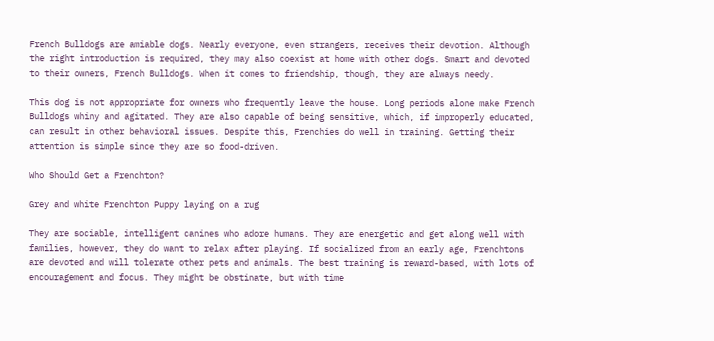French Bulldogs are amiable dogs. Nearly everyone, even strangers, receives their devotion. Although the right introduction is required, they may also coexist at home with other dogs. Smart and devoted to their owners, French Bulldogs. When it comes to friendship, though, they are always needy.

This dog is not appropriate for owners who frequently leave the house. Long periods alone make French Bulldogs whiny and agitated. They are also capable of being sensitive, which, if improperly educated, can result in other behavioral issues. Despite this, Frenchies do well in training. Getting their attention is simple since they are so food-driven.

Who Should Get a Frenchton?

Grey and white Frenchton Puppy laying on a rug

They are sociable, intelligent canines who adore humans. They are energetic and get along well with families, however, they do want to relax after playing. If socialized from an early age, Frenchtons are devoted and will tolerate other pets and animals. The best training is reward-based, with lots of encouragement and focus. They might be obstinate, but with time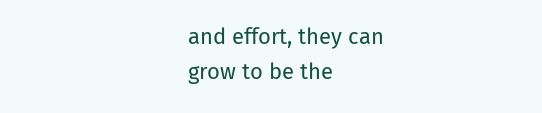and effort, they can grow to be the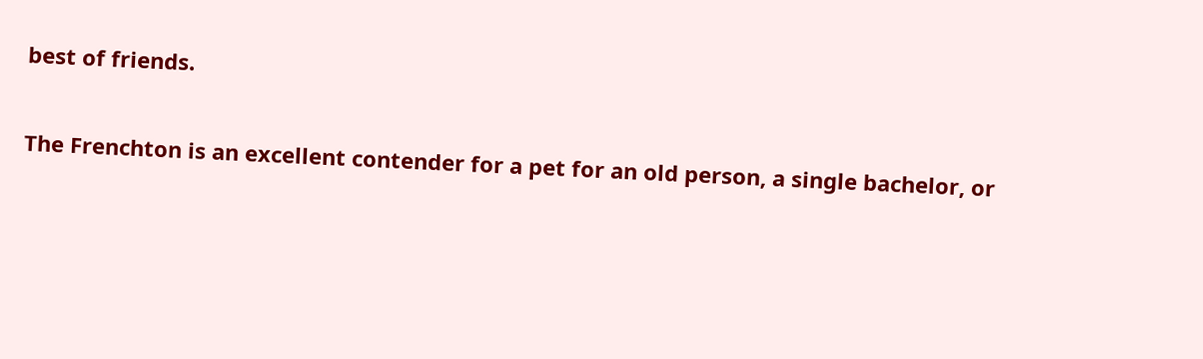best of friends.

The Frenchton is an excellent contender for a pet for an old person, a single bachelor, or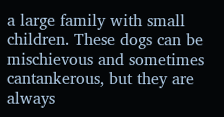a large family with small children. These dogs can be mischievous and sometimes cantankerous, but they are always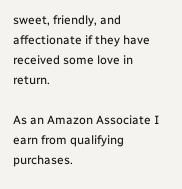sweet, friendly, and affectionate if they have received some love in return.

As an Amazon Associate I earn from qualifying purchases.